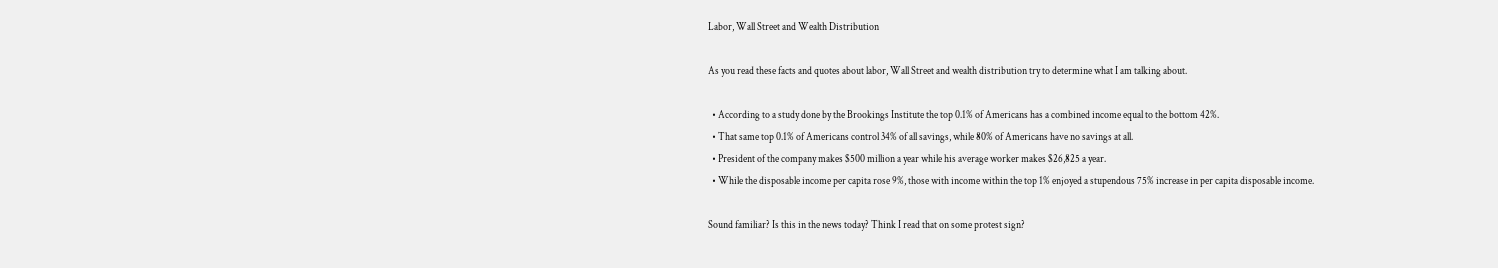Labor, Wall Street and Wealth Distribution

As you read these facts and quotes about labor, Wall Street and wealth distribution try to determine what I am talking about.

  • According to a study done by the Brookings Institute the top 0.1% of Americans has a combined income equal to the bottom 42%.
  • That same top 0.1% of Americans control 34% of all savings, while 80% of Americans have no savings at all.
  • President of the company makes $500 million a year while his average worker makes $26,825 a year.
  • While the disposable income per capita rose 9%, those with income within the top 1% enjoyed a stupendous 75% increase in per capita disposable income.

Sound familiar? Is this in the news today? Think I read that on some protest sign?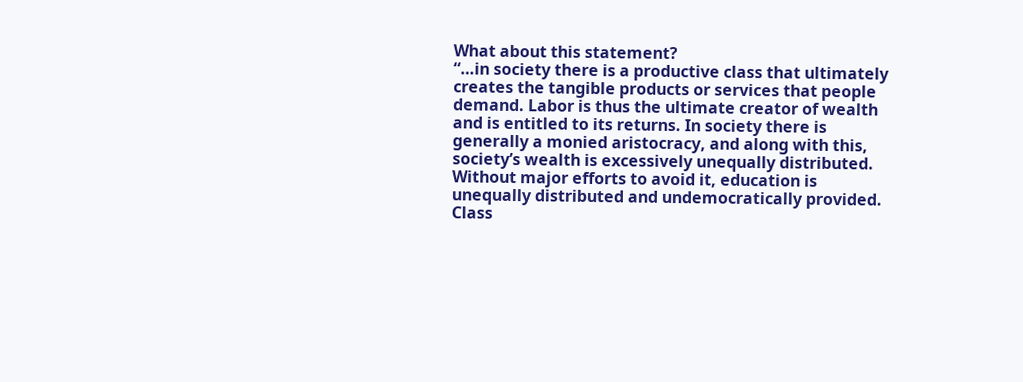What about this statement?
“…in society there is a productive class that ultimately creates the tangible products or services that people demand. Labor is thus the ultimate creator of wealth and is entitled to its returns. In society there is generally a monied aristocracy, and along with this, society’s wealth is excessively unequally distributed. Without major efforts to avoid it, education is unequally distributed and undemocratically provided. Class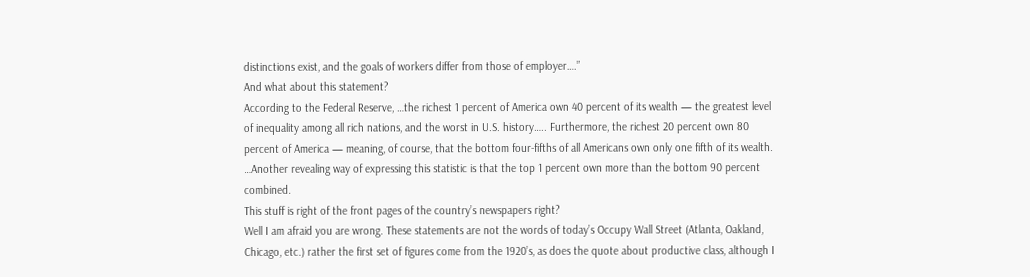distinctions exist, and the goals of workers differ from those of employer….”
And what about this statement?
According to the Federal Reserve, …the richest 1 percent of America own 40 percent of its wealth — the greatest level of inequality among all rich nations, and the worst in U.S. history….. Furthermore, the richest 20 percent own 80 percent of America — meaning, of course, that the bottom four-fifths of all Americans own only one fifth of its wealth. …Another revealing way of expressing this statistic is that the top 1 percent own more than the bottom 90 percent combined.
This stuff is right of the front pages of the country’s newspapers right?
Well I am afraid you are wrong. These statements are not the words of today’s Occupy Wall Street (Atlanta, Oakland, Chicago, etc.) rather the first set of figures come from the 1920’s, as does the quote about productive class, although I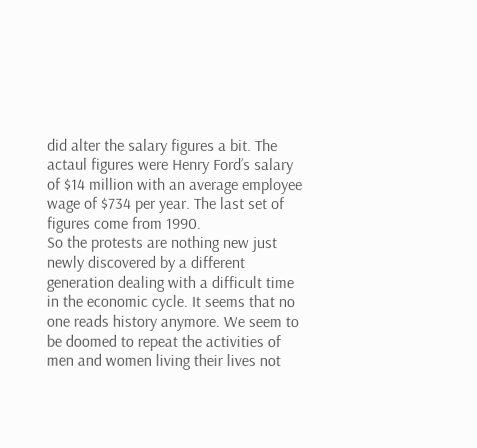did alter the salary figures a bit. The actaul figures were Henry Ford’s salary of $14 million with an average employee wage of $734 per year. The last set of figures come from 1990.
So the protests are nothing new just newly discovered by a different generation dealing with a difficult time in the economic cycle. It seems that no one reads history anymore. We seem to be doomed to repeat the activities of men and women living their lives not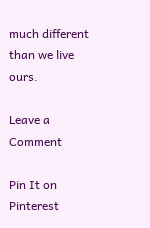much different than we live ours.

Leave a Comment

Pin It on Pinterest